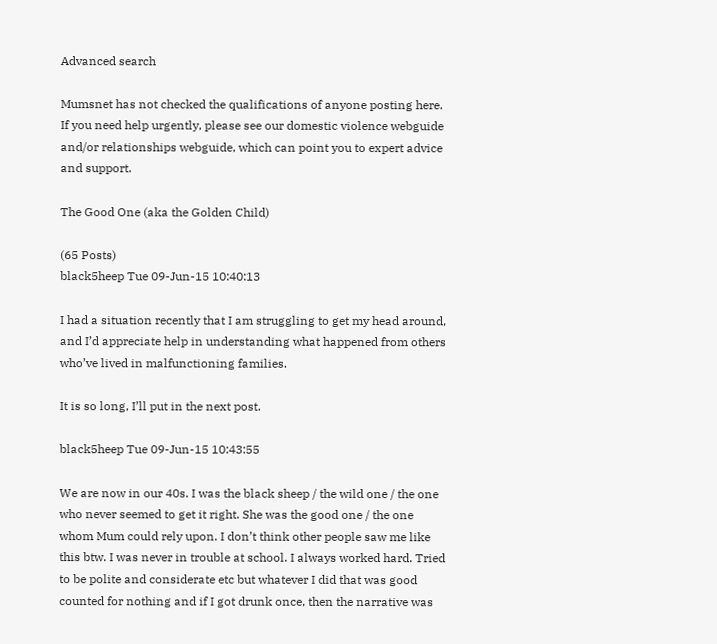Advanced search

Mumsnet has not checked the qualifications of anyone posting here. If you need help urgently, please see our domestic violence webguide and/or relationships webguide, which can point you to expert advice and support.

The Good One (aka the Golden Child)

(65 Posts)
black5heep Tue 09-Jun-15 10:40:13

I had a situation recently that I am struggling to get my head around, and I’d appreciate help in understanding what happened from others who’ve lived in malfunctioning families.

It is so long, I’ll put in the next post.

black5heep Tue 09-Jun-15 10:43:55

We are now in our 40s. I was the black sheep / the wild one / the one who never seemed to get it right. She was the good one / the one whom Mum could rely upon. I don’t think other people saw me like this btw. I was never in trouble at school. I always worked hard. Tried to be polite and considerate etc but whatever I did that was good counted for nothing and if I got drunk once, then the narrative was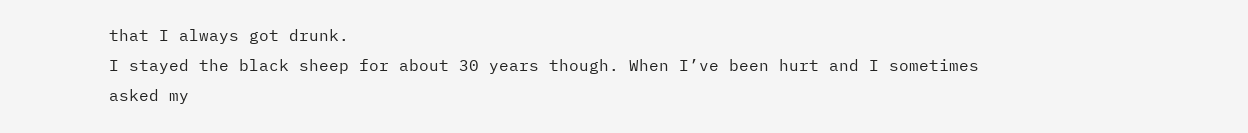that I always got drunk.
I stayed the black sheep for about 30 years though. When I’ve been hurt and I sometimes asked my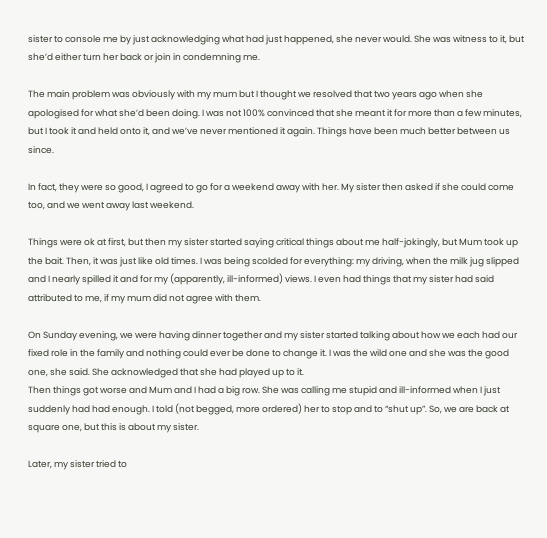sister to console me by just acknowledging what had just happened, she never would. She was witness to it, but she’d either turn her back or join in condemning me.

The main problem was obviously with my mum but I thought we resolved that two years ago when she apologised for what she’d been doing. I was not 100% convinced that she meant it for more than a few minutes, but I took it and held onto it, and we’ve never mentioned it again. Things have been much better between us since.

In fact, they were so good, I agreed to go for a weekend away with her. My sister then asked if she could come too, and we went away last weekend.

Things were ok at first, but then my sister started saying critical things about me half-jokingly, but Mum took up the bait. Then, it was just like old times. I was being scolded for everything: my driving, when the milk jug slipped and I nearly spilled it and for my (apparently, ill-informed) views. I even had things that my sister had said attributed to me, if my mum did not agree with them.

On Sunday evening, we were having dinner together and my sister started talking about how we each had our fixed role in the family and nothing could ever be done to change it. I was the wild one and she was the good one, she said. She acknowledged that she had played up to it.
Then things got worse and Mum and I had a big row. She was calling me stupid and ill-informed when I just suddenly had had enough. I told (not begged, more ordered) her to stop and to “shut up”. So, we are back at square one, but this is about my sister.

Later, my sister tried to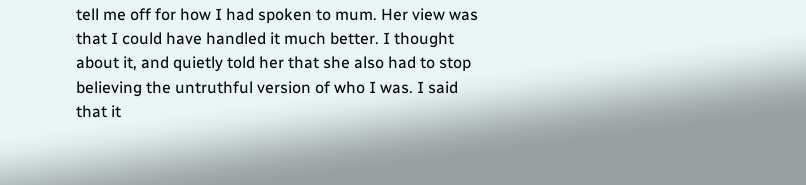tell me off for how I had spoken to mum. Her view was that I could have handled it much better. I thought about it, and quietly told her that she also had to stop believing the untruthful version of who I was. I said that it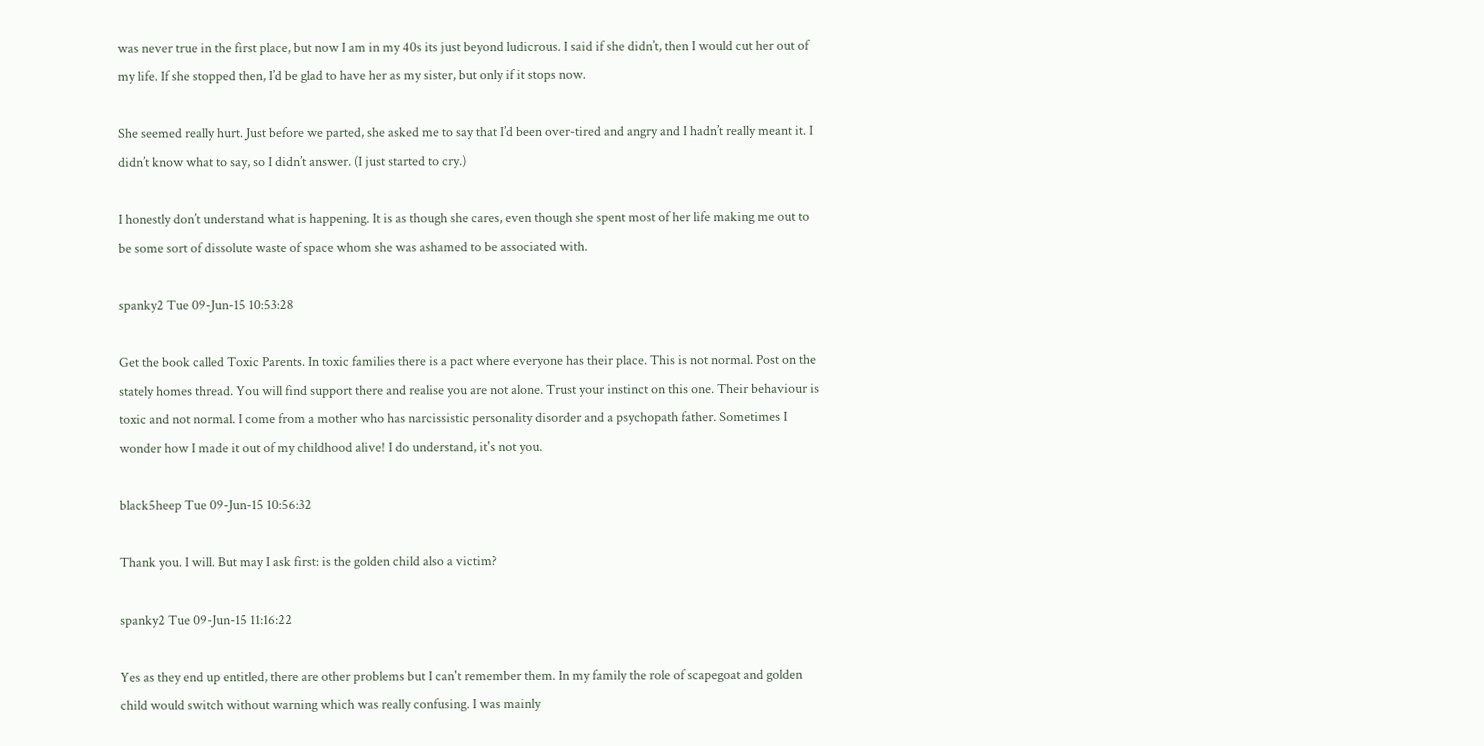was never true in the first place, but now I am in my 40s its just beyond ludicrous. I said if she didn’t, then I would cut her out of my life. If she stopped then, I’d be glad to have her as my sister, but only if it stops now.

She seemed really hurt. Just before we parted, she asked me to say that I’d been over-tired and angry and I hadn’t really meant it. I didn’t know what to say, so I didn’t answer. (I just started to cry.)

I honestly don’t understand what is happening. It is as though she cares, even though she spent most of her life making me out to be some sort of dissolute waste of space whom she was ashamed to be associated with.

spanky2 Tue 09-Jun-15 10:53:28

Get the book called Toxic Parents. In toxic families there is a pact where everyone has their place. This is not normal. Post on the stately homes thread. You will find support there and realise you are not alone. Trust your instinct on this one. Their behaviour is toxic and not normal. I come from a mother who has narcissistic personality disorder and a psychopath father. Sometimes I wonder how I made it out of my childhood alive! I do understand, it's not you.

black5heep Tue 09-Jun-15 10:56:32

Thank you. I will. But may I ask first: is the golden child also a victim?

spanky2 Tue 09-Jun-15 11:16:22

Yes as they end up entitled, there are other problems but I can't remember them. In my family the role of scapegoat and golden child would switch without warning which was really confusing. I was mainly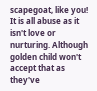scapegoat, like you! It is all abuse as it isn't love or nurturing. Although golden child won't accept that as they've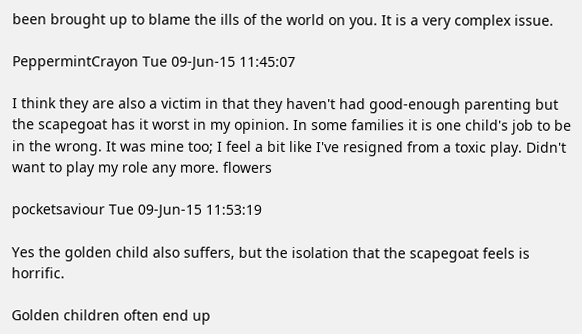been brought up to blame the ills of the world on you. It is a very complex issue.

PeppermintCrayon Tue 09-Jun-15 11:45:07

I think they are also a victim in that they haven't had good-enough parenting but the scapegoat has it worst in my opinion. In some families it is one child's job to be in the wrong. It was mine too; I feel a bit like I've resigned from a toxic play. Didn't want to play my role any more. flowers

pocketsaviour Tue 09-Jun-15 11:53:19

Yes the golden child also suffers, but the isolation that the scapegoat feels is horrific.

Golden children often end up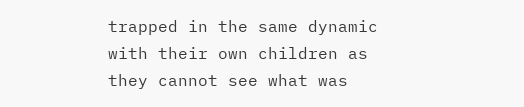trapped in the same dynamic with their own children as they cannot see what was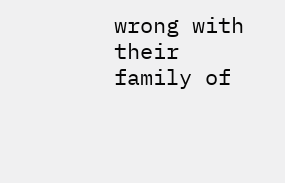wrong with their family of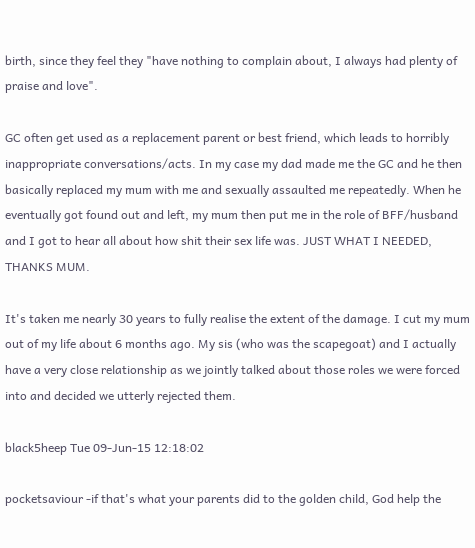birth, since they feel they "have nothing to complain about, I always had plenty of praise and love".

GC often get used as a replacement parent or best friend, which leads to horribly inappropriate conversations/acts. In my case my dad made me the GC and he then basically replaced my mum with me and sexually assaulted me repeatedly. When he eventually got found out and left, my mum then put me in the role of BFF/husband and I got to hear all about how shit their sex life was. JUST WHAT I NEEDED, THANKS MUM.

It's taken me nearly 30 years to fully realise the extent of the damage. I cut my mum out of my life about 6 months ago. My sis (who was the scapegoat) and I actually have a very close relationship as we jointly talked about those roles we were forced into and decided we utterly rejected them.

black5heep Tue 09-Jun-15 12:18:02

pocketsaviour -if that's what your parents did to the golden child, God help the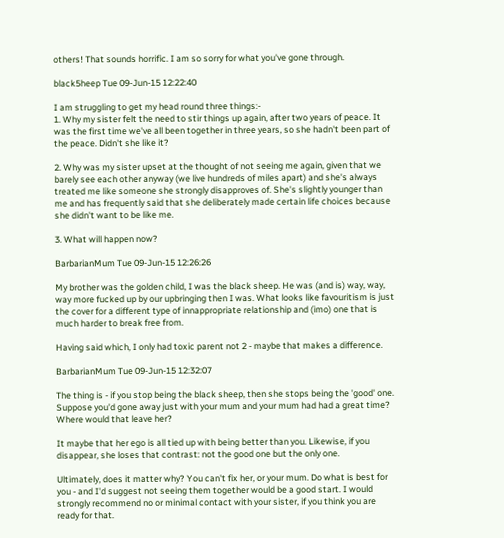others! That sounds horrific. I am so sorry for what you've gone through.

black5heep Tue 09-Jun-15 12:22:40

I am struggling to get my head round three things:-
1. Why my sister felt the need to stir things up again, after two years of peace. It was the first time we've all been together in three years, so she hadn't been part of the peace. Didn't she like it?

2. Why was my sister upset at the thought of not seeing me again, given that we barely see each other anyway (we live hundreds of miles apart) and she's always treated me like someone she strongly disapproves of. She's slightly younger than me and has frequently said that she deliberately made certain life choices because she didn't want to be like me.

3. What will happen now?

BarbarianMum Tue 09-Jun-15 12:26:26

My brother was the golden child, I was the black sheep. He was (and is) way, way, way more fucked up by our upbringing then I was. What looks like favouritism is just the cover for a different type of innappropriate relationship and (imo) one that is much harder to break free from.

Having said which, I only had toxic parent not 2 - maybe that makes a difference.

BarbarianMum Tue 09-Jun-15 12:32:07

The thing is - if you stop being the black sheep, then she stops being the 'good' one. Suppose you'd gone away just with your mum and your mum had had a great time? Where would that leave her?

It maybe that her ego is all tied up with being better than you. Likewise, if you disappear, she loses that contrast: not the good one but the only one.

Ultimately, does it matter why? You can't fix her, or your mum. Do what is best for you - and I'd suggest not seeing them together would be a good start. I would strongly recommend no or minimal contact with your sister, if you think you are ready for that.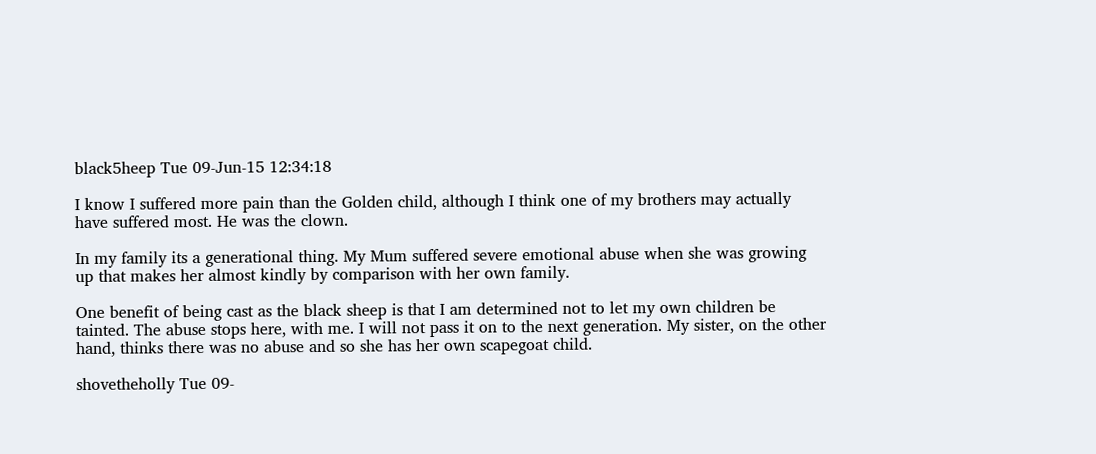black5heep Tue 09-Jun-15 12:34:18

I know I suffered more pain than the Golden child, although I think one of my brothers may actually have suffered most. He was the clown.

In my family its a generational thing. My Mum suffered severe emotional abuse when she was growing up that makes her almost kindly by comparison with her own family.

One benefit of being cast as the black sheep is that I am determined not to let my own children be tainted. The abuse stops here, with me. I will not pass it on to the next generation. My sister, on the other hand, thinks there was no abuse and so she has her own scapegoat child.

shovetheholly Tue 09-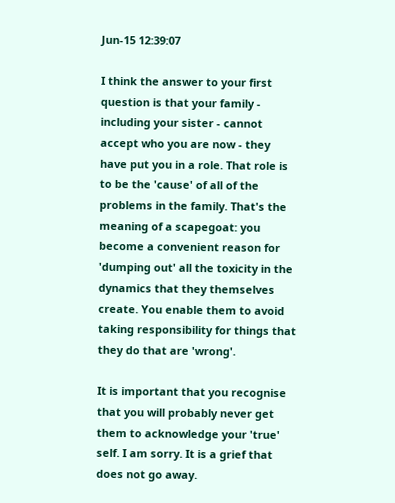Jun-15 12:39:07

I think the answer to your first question is that your family - including your sister - cannot accept who you are now - they have put you in a role. That role is to be the 'cause' of all of the problems in the family. That's the meaning of a scapegoat: you become a convenient reason for 'dumping out' all the toxicity in the dynamics that they themselves create. You enable them to avoid taking responsibility for things that they do that are 'wrong'.

It is important that you recognise that you will probably never get them to acknowledge your 'true' self. I am sorry. It is a grief that does not go away.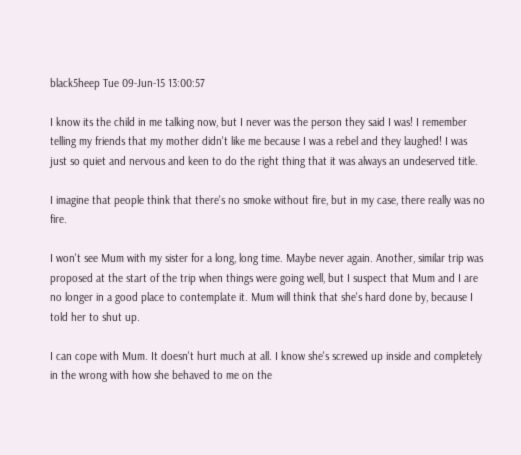black5heep Tue 09-Jun-15 13:00:57

I know its the child in me talking now, but I never was the person they said I was! I remember telling my friends that my mother didn't like me because I was a rebel and they laughed! I was just so quiet and nervous and keen to do the right thing that it was always an undeserved title.

I imagine that people think that there's no smoke without fire, but in my case, there really was no fire.

I won't see Mum with my sister for a long, long time. Maybe never again. Another, similar trip was proposed at the start of the trip when things were going well, but I suspect that Mum and I are no longer in a good place to contemplate it. Mum will think that she's hard done by, because I told her to shut up.

I can cope with Mum. It doesn't hurt much at all. I know she's screwed up inside and completely in the wrong with how she behaved to me on the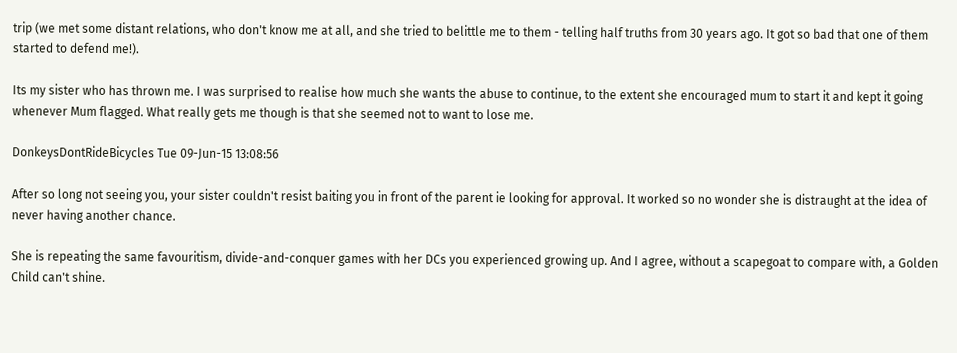trip (we met some distant relations, who don't know me at all, and she tried to belittle me to them - telling half truths from 30 years ago. It got so bad that one of them started to defend me!).

Its my sister who has thrown me. I was surprised to realise how much she wants the abuse to continue, to the extent she encouraged mum to start it and kept it going whenever Mum flagged. What really gets me though is that she seemed not to want to lose me.

DonkeysDontRideBicycles Tue 09-Jun-15 13:08:56

After so long not seeing you, your sister couldn't resist baiting you in front of the parent ie looking for approval. It worked so no wonder she is distraught at the idea of never having another chance.

She is repeating the same favouritism, divide-and-conquer games with her DCs you experienced growing up. And I agree, without a scapegoat to compare with, a Golden Child can't shine.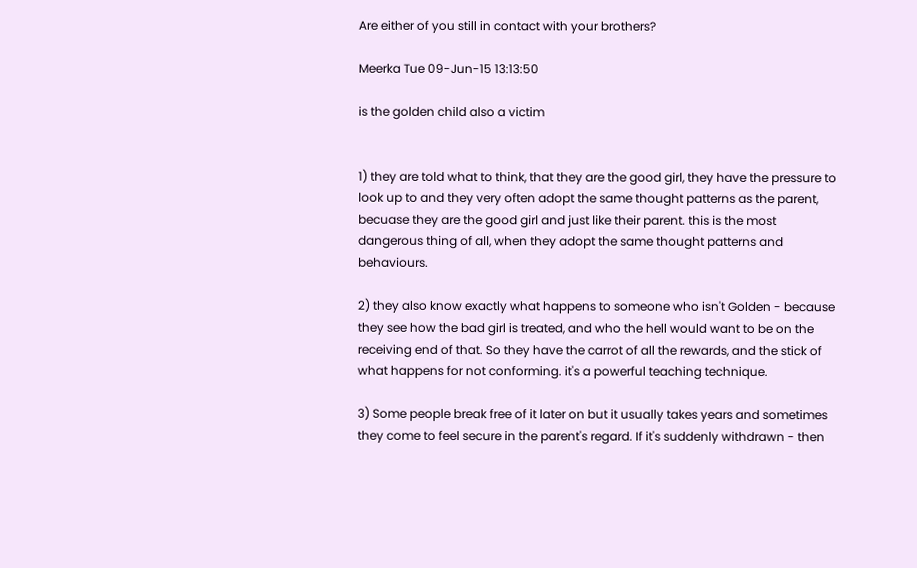Are either of you still in contact with your brothers?

Meerka Tue 09-Jun-15 13:13:50

is the golden child also a victim


1) they are told what to think, that they are the good girl, they have the pressure to look up to and they very often adopt the same thought patterns as the parent, becuase they are the good girl and just like their parent. this is the most dangerous thing of all, when they adopt the same thought patterns and behaviours.

2) they also know exactly what happens to someone who isn't Golden - because they see how the bad girl is treated, and who the hell would want to be on the receiving end of that. So they have the carrot of all the rewards, and the stick of what happens for not conforming. it's a powerful teaching technique.

3) Some people break free of it later on but it usually takes years and sometimes they come to feel secure in the parent's regard. If it's suddenly withdrawn - then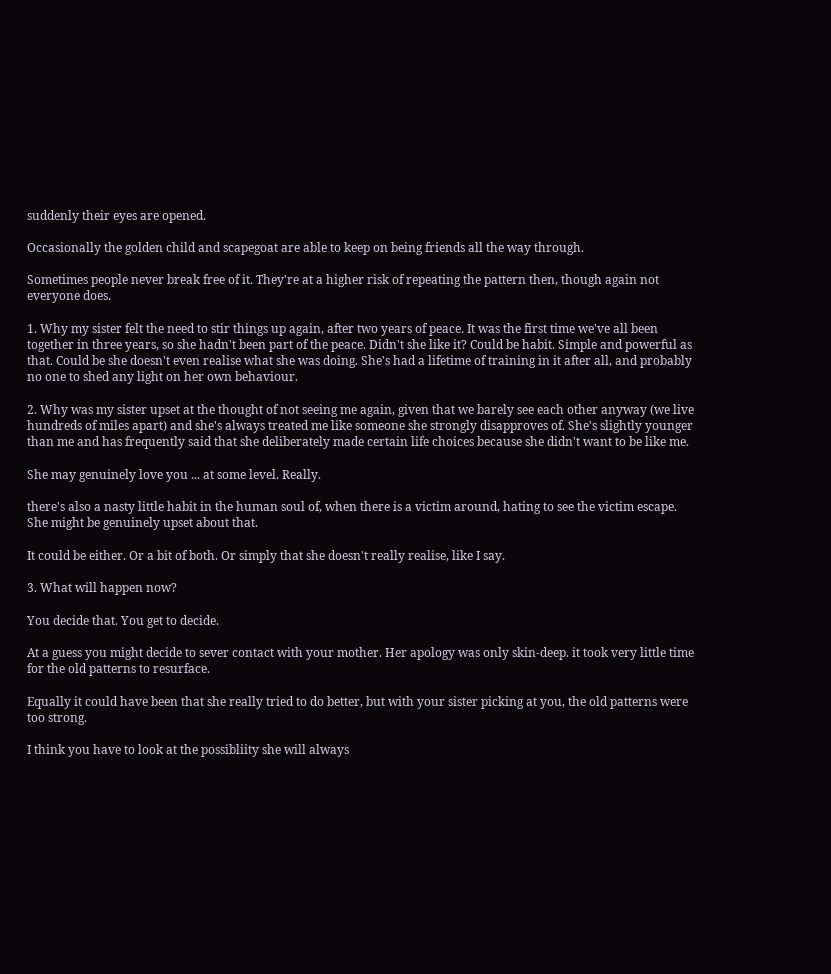suddenly their eyes are opened.

Occasionally the golden child and scapegoat are able to keep on being friends all the way through.

Sometimes people never break free of it. They're at a higher risk of repeating the pattern then, though again not everyone does.

1. Why my sister felt the need to stir things up again, after two years of peace. It was the first time we've all been together in three years, so she hadn't been part of the peace. Didn't she like it? Could be habit. Simple and powerful as that. Could be she doesn't even realise what she was doing. She's had a lifetime of training in it after all, and probably no one to shed any light on her own behaviour.

2. Why was my sister upset at the thought of not seeing me again, given that we barely see each other anyway (we live hundreds of miles apart) and she's always treated me like someone she strongly disapproves of. She's slightly younger than me and has frequently said that she deliberately made certain life choices because she didn't want to be like me.

She may genuinely love you ... at some level. Really.

there's also a nasty little habit in the human soul of, when there is a victim around, hating to see the victim escape. She might be genuinely upset about that.

It could be either. Or a bit of both. Or simply that she doesn't really realise, like I say.

3. What will happen now?

You decide that. You get to decide.

At a guess you might decide to sever contact with your mother. Her apology was only skin-deep. it took very little time for the old patterns to resurface.

Equally it could have been that she really tried to do better, but with your sister picking at you, the old patterns were too strong.

I think you have to look at the possibliity she will always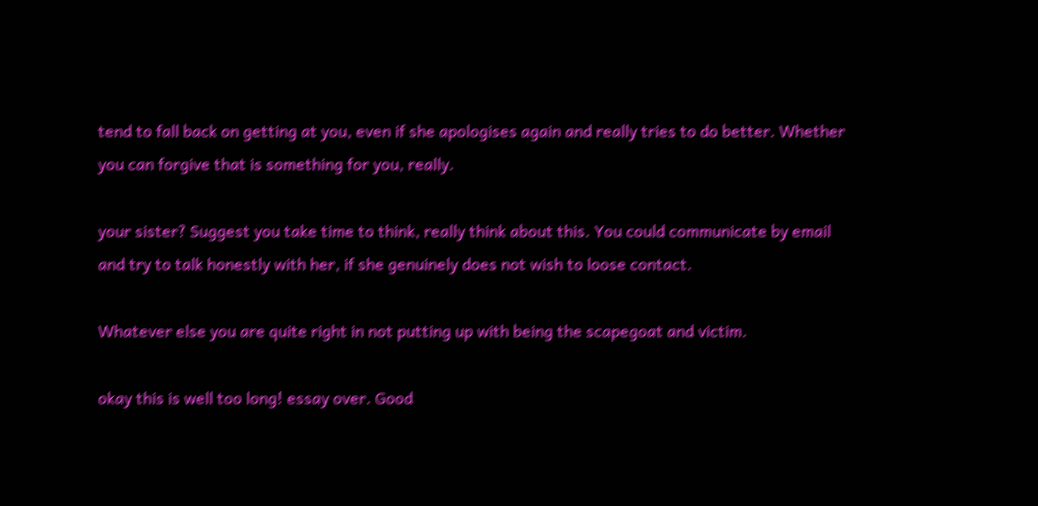tend to fall back on getting at you, even if she apologises again and really tries to do better. Whether you can forgive that is something for you, really.

your sister? Suggest you take time to think, really think about this. You could communicate by email and try to talk honestly with her, if she genuinely does not wish to loose contact.

Whatever else you are quite right in not putting up with being the scapegoat and victim.

okay this is well too long! essay over. Good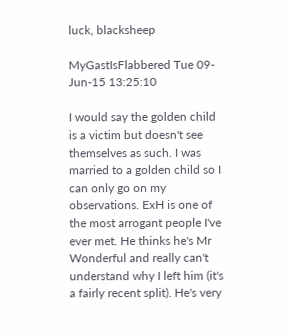luck, blacksheep

MyGastIsFlabbered Tue 09-Jun-15 13:25:10

I would say the golden child is a victim but doesn't see themselves as such. I was married to a golden child so I can only go on my observations. ExH is one of the most arrogant people I've ever met. He thinks he's Mr Wonderful and really can't understand why I left him (it's a fairly recent split). He's very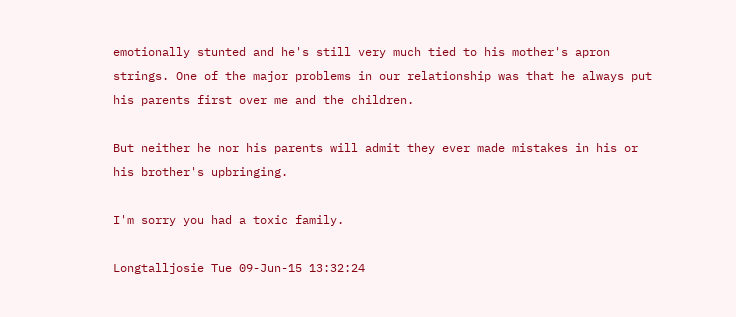emotionally stunted and he's still very much tied to his mother's apron strings. One of the major problems in our relationship was that he always put his parents first over me and the children.

But neither he nor his parents will admit they ever made mistakes in his or his brother's upbringing.

I'm sorry you had a toxic family.

Longtalljosie Tue 09-Jun-15 13:32:24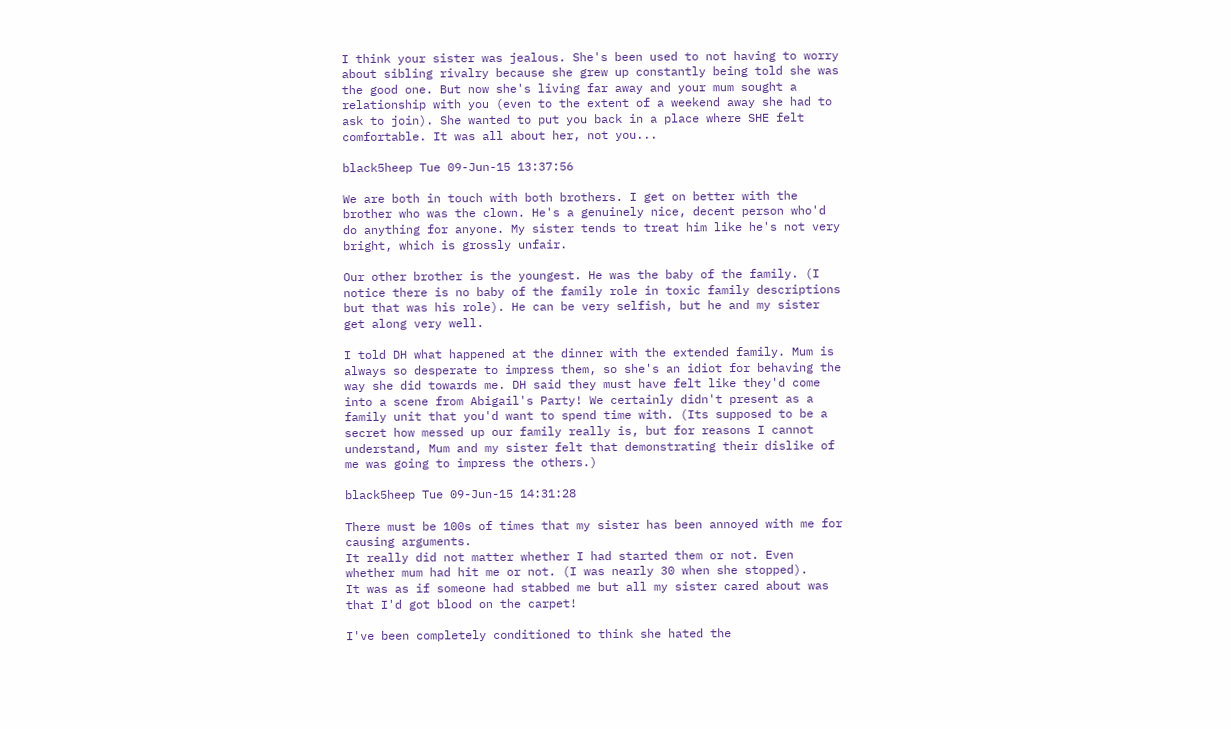I think your sister was jealous. She's been used to not having to worry about sibling rivalry because she grew up constantly being told she was the good one. But now she's living far away and your mum sought a relationship with you (even to the extent of a weekend away she had to ask to join). She wanted to put you back in a place where SHE felt comfortable. It was all about her, not you...

black5heep Tue 09-Jun-15 13:37:56

We are both in touch with both brothers. I get on better with the brother who was the clown. He's a genuinely nice, decent person who'd do anything for anyone. My sister tends to treat him like he's not very bright, which is grossly unfair.

Our other brother is the youngest. He was the baby of the family. (I notice there is no baby of the family role in toxic family descriptions but that was his role). He can be very selfish, but he and my sister get along very well.

I told DH what happened at the dinner with the extended family. Mum is always so desperate to impress them, so she's an idiot for behaving the way she did towards me. DH said they must have felt like they'd come into a scene from Abigail's Party! We certainly didn't present as a family unit that you'd want to spend time with. (Its supposed to be a secret how messed up our family really is, but for reasons I cannot understand, Mum and my sister felt that demonstrating their dislike of me was going to impress the others.)

black5heep Tue 09-Jun-15 14:31:28

There must be 100s of times that my sister has been annoyed with me for causing arguments.
It really did not matter whether I had started them or not. Even whether mum had hit me or not. (I was nearly 30 when she stopped).
It was as if someone had stabbed me but all my sister cared about was that I'd got blood on the carpet!

I've been completely conditioned to think she hated the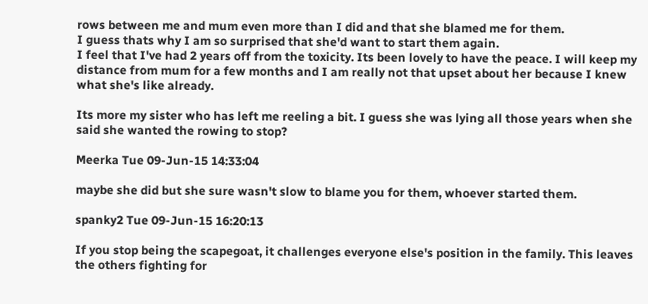rows between me and mum even more than I did and that she blamed me for them.
I guess thats why I am so surprised that she'd want to start them again.
I feel that I've had 2 years off from the toxicity. Its been lovely to have the peace. I will keep my distance from mum for a few months and I am really not that upset about her because I knew what she's like already.

Its more my sister who has left me reeling a bit. I guess she was lying all those years when she said she wanted the rowing to stop?

Meerka Tue 09-Jun-15 14:33:04

maybe she did but she sure wasn't slow to blame you for them, whoever started them.

spanky2 Tue 09-Jun-15 16:20:13

If you stop being the scapegoat, it challenges everyone else's position in the family. This leaves the others fighting for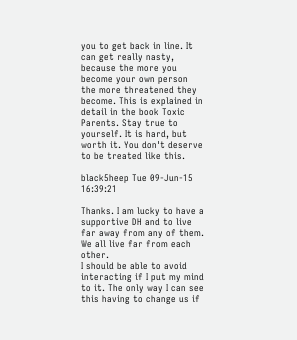you to get back in line. It can get really nasty, because the more you become your own person the more threatened they become. This is explained in detail in the book Toxic Parents. Stay true to yourself. It is hard, but worth it. You don't deserve to be treated like this.

black5heep Tue 09-Jun-15 16:39:21

Thanks. I am lucky to have a supportive DH and to live far away from any of them. We all live far from each other.
I should be able to avoid interacting if I put my mind to it. The only way I can see this having to change us if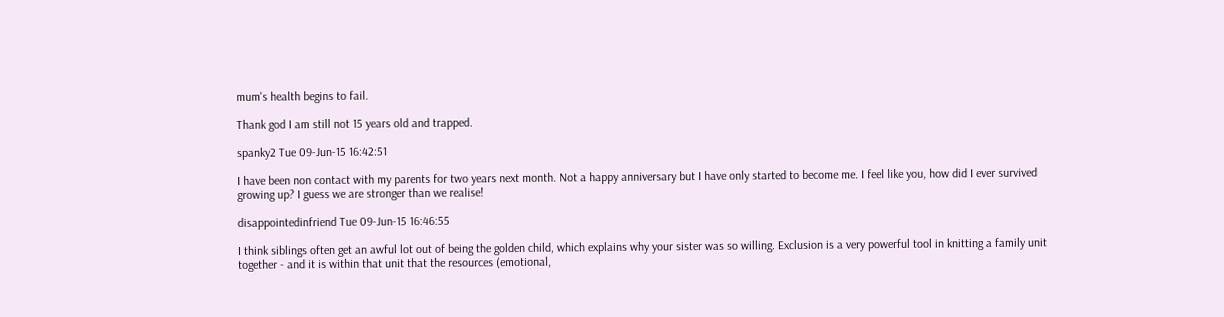mum's health begins to fail.

Thank god I am still not 15 years old and trapped.

spanky2 Tue 09-Jun-15 16:42:51

I have been non contact with my parents for two years next month. Not a happy anniversary but I have only started to become me. I feel like you, how did I ever survived growing up? I guess we are stronger than we realise!

disappointedinfriend Tue 09-Jun-15 16:46:55

I think siblings often get an awful lot out of being the golden child, which explains why your sister was so willing. Exclusion is a very powerful tool in knitting a family unit together - and it is within that unit that the resources (emotional,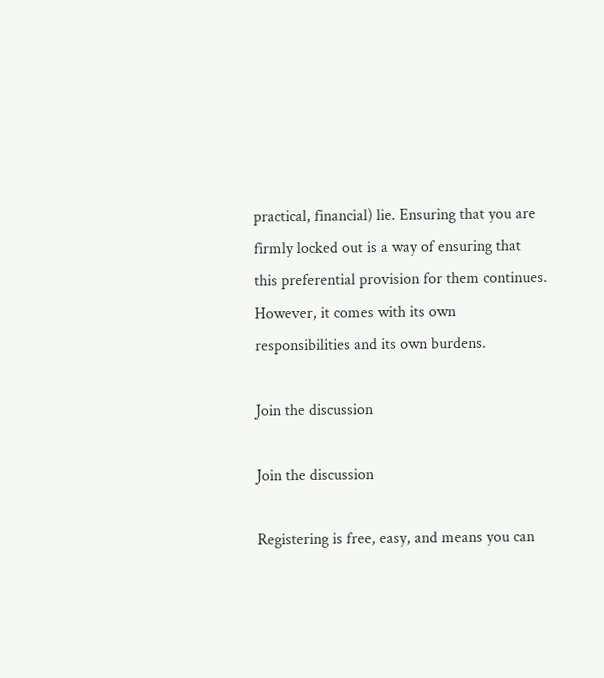practical, financial) lie. Ensuring that you are firmly locked out is a way of ensuring that this preferential provision for them continues. However, it comes with its own responsibilities and its own burdens.

Join the discussion

Join the discussion

Registering is free, easy, and means you can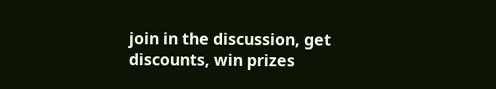join in the discussion, get discounts, win prizes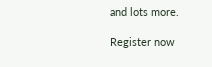and lots more.

Register now